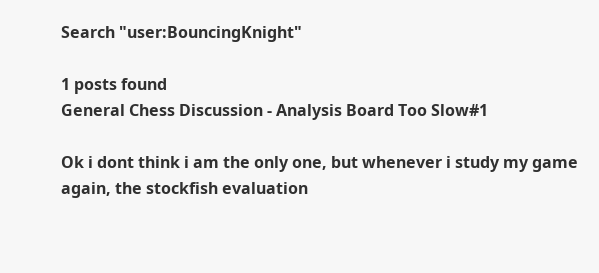Search "user:BouncingKnight"

1 posts found
General Chess Discussion - Analysis Board Too Slow#1

Ok i dont think i am the only one, but whenever i study my game again, the stockfish evaluation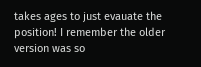takes ages to just evauate the position! I remember the older version was so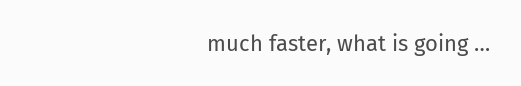much faster, what is going …